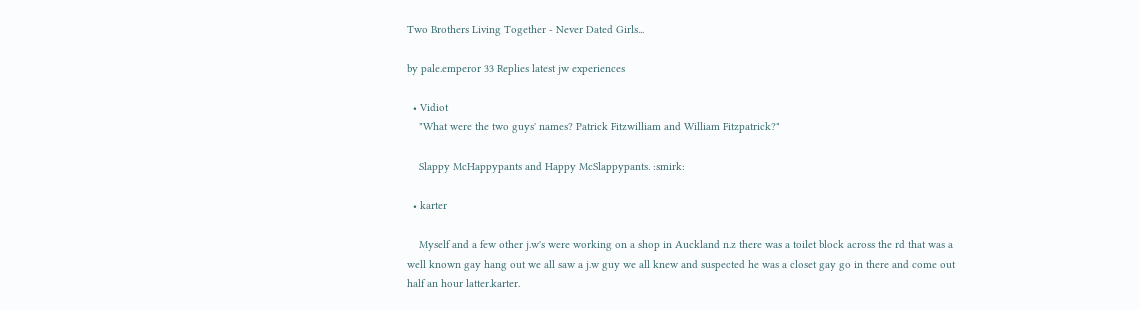Two Brothers Living Together - Never Dated Girls...

by pale.emperor 33 Replies latest jw experiences

  • Vidiot
    "What were the two guys' names? Patrick Fitzwilliam and William Fitzpatrick?"

    Slappy McHappypants and Happy McSlappypants. :smirk:

  • karter

    Myself and a few other j.w's were working on a shop in Auckland n.z there was a toilet block across the rd that was a well known gay hang out we all saw a j.w guy we all knew and suspected he was a closet gay go in there and come out half an hour latter.karter.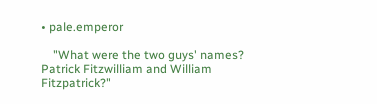• pale.emperor

    "What were the two guys' names? Patrick Fitzwilliam and William Fitzpatrick?"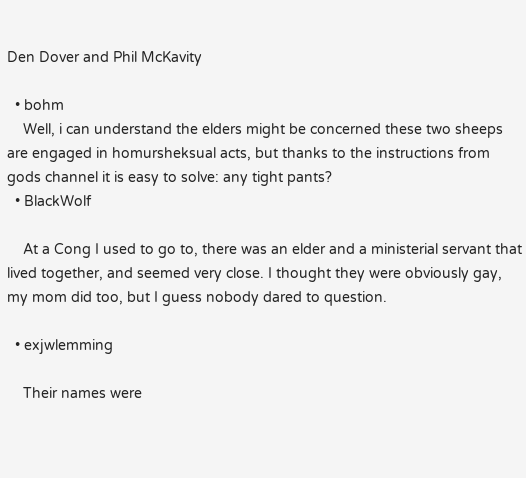Den Dover and Phil McKavity

  • bohm
    Well, i can understand the elders might be concerned these two sheeps are engaged in homursheksual acts, but thanks to the instructions from gods channel it is easy to solve: any tight pants?
  • BlackWolf

    At a Cong I used to go to, there was an elder and a ministerial servant that lived together, and seemed very close. I thought they were obviously gay, my mom did too, but I guess nobody dared to question.

  • exjwlemming

    Their names were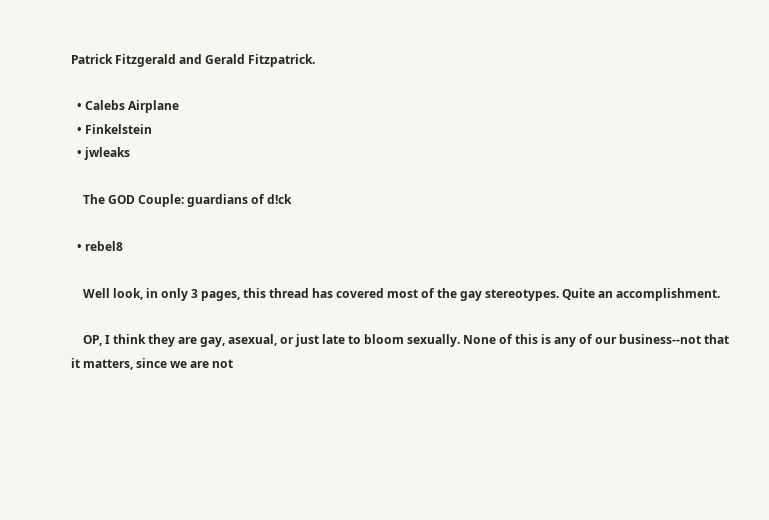Patrick Fitzgerald and Gerald Fitzpatrick.

  • Calebs Airplane
  • Finkelstein
  • jwleaks

    The GOD Couple: guardians of d!ck

  • rebel8

    Well look, in only 3 pages, this thread has covered most of the gay stereotypes. Quite an accomplishment.

    OP, I think they are gay, asexual, or just late to bloom sexually. None of this is any of our business--not that it matters, since we are not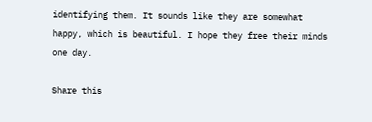identifying them. It sounds like they are somewhat happy, which is beautiful. I hope they free their minds one day.

Share this